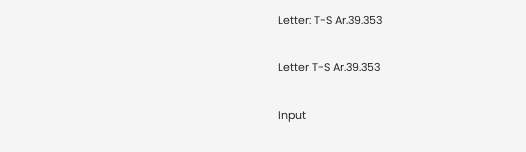Letter: T-S Ar.39.353

Letter T-S Ar.39.353

Input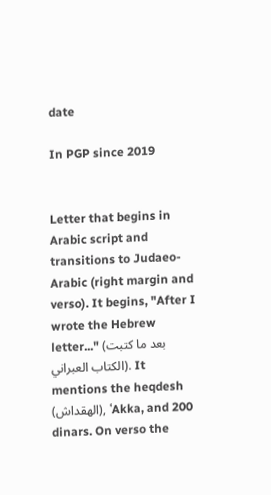date

In PGP since 2019


Letter that begins in Arabic script and transitions to Judaeo-Arabic (right margin and verso). It begins, "After I wrote the Hebrew letter..." (بعد ما كتبت الكتاب العبراني). It mentions the heqdesh (الهقداش), ʿAkka, and 200 dinars. On verso the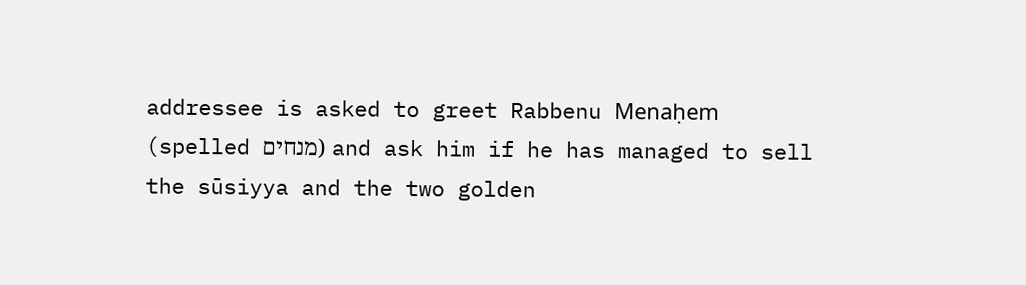addressee is asked to greet Rabbenu Menaḥem (spelled מנחים) and ask him if he has managed to sell the sūsiyya and the two golden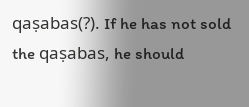qaṣabas(?). If he has not sold the qaṣabas, he should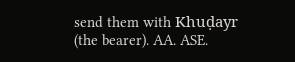send them with Khuḍayr (the bearer). AA. ASE.